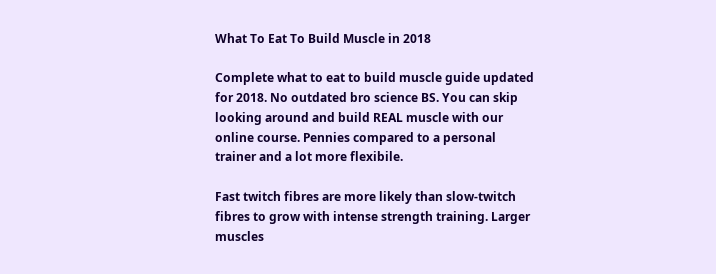What To Eat To Build Muscle in 2018

Complete what to eat to build muscle guide updated for 2018. No outdated bro science BS. You can skip looking around and build REAL muscle with our online course. Pennies compared to a personal trainer and a lot more flexibile.

Fast twitch fibres are more likely than slow-twitch fibres to grow with intense strength training. Larger muscles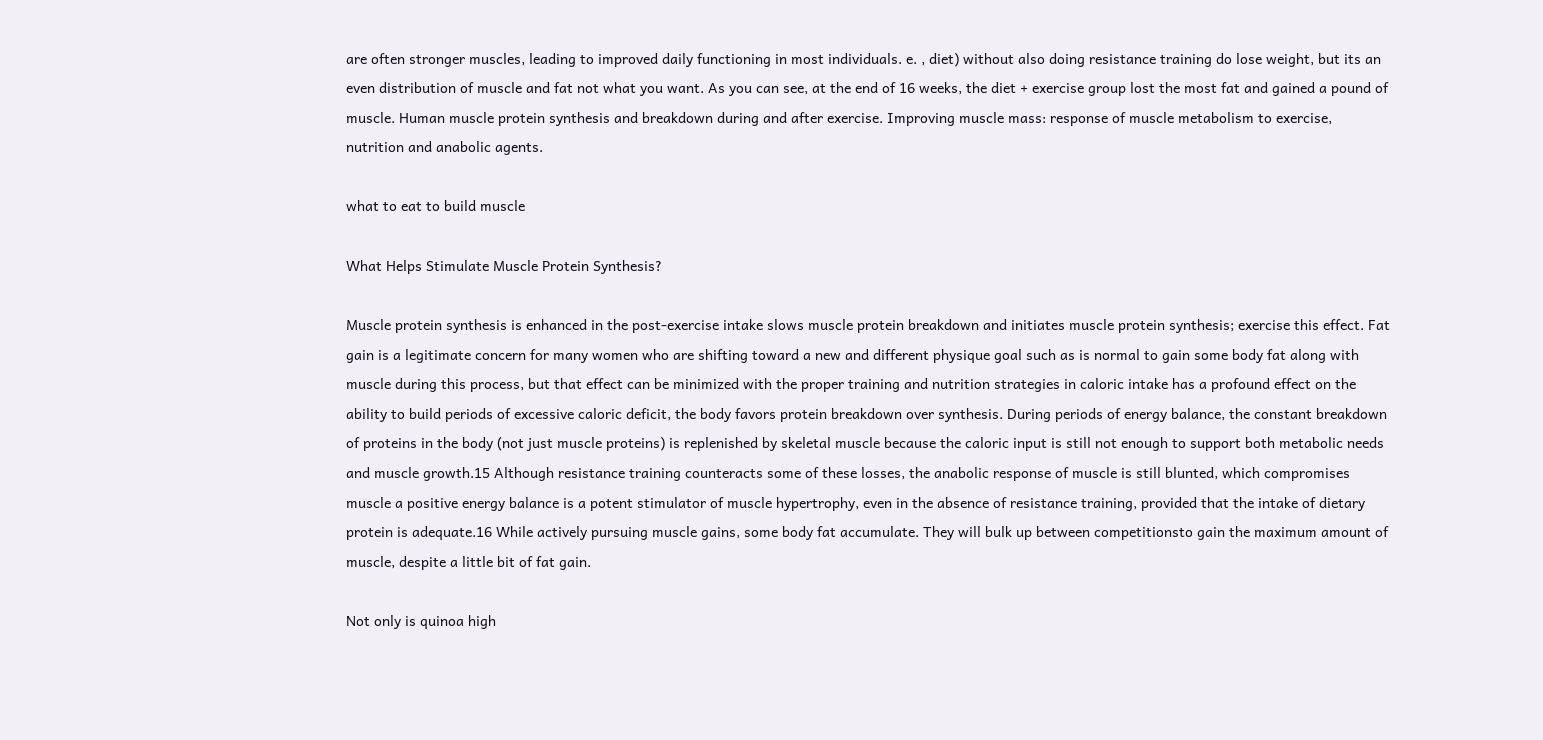are often stronger muscles, leading to improved daily functioning in most individuals. e. , diet) without also doing resistance training do lose weight, but its an even distribution of muscle and fat not what you want. As you can see, at the end of 16 weeks, the diet + exercise group lost the most fat and gained a pound of muscle. Human muscle protein synthesis and breakdown during and after exercise. Improving muscle mass: response of muscle metabolism to exercise, nutrition and anabolic agents.

what to eat to build muscle

What Helps Stimulate Muscle Protein Synthesis?

Muscle protein synthesis is enhanced in the post-exercise intake slows muscle protein breakdown and initiates muscle protein synthesis; exercise this effect. Fat gain is a legitimate concern for many women who are shifting toward a new and different physique goal such as is normal to gain some body fat along with muscle during this process, but that effect can be minimized with the proper training and nutrition strategies in caloric intake has a profound effect on the ability to build periods of excessive caloric deficit, the body favors protein breakdown over synthesis. During periods of energy balance, the constant breakdown of proteins in the body (not just muscle proteins) is replenished by skeletal muscle because the caloric input is still not enough to support both metabolic needs and muscle growth.15 Although resistance training counteracts some of these losses, the anabolic response of muscle is still blunted, which compromises muscle a positive energy balance is a potent stimulator of muscle hypertrophy, even in the absence of resistance training, provided that the intake of dietary protein is adequate.16 While actively pursuing muscle gains, some body fat accumulate. They will bulk up between competitionsto gain the maximum amount of muscle, despite a little bit of fat gain.

Not only is quinoa high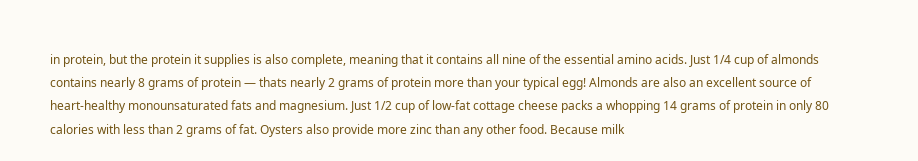in protein, but the protein it supplies is also complete, meaning that it contains all nine of the essential amino acids. Just 1/4 cup of almonds contains nearly 8 grams of protein — thats nearly 2 grams of protein more than your typical egg! Almonds are also an excellent source of heart-healthy monounsaturated fats and magnesium. Just 1/2 cup of low-fat cottage cheese packs a whopping 14 grams of protein in only 80 calories with less than 2 grams of fat. Oysters also provide more zinc than any other food. Because milk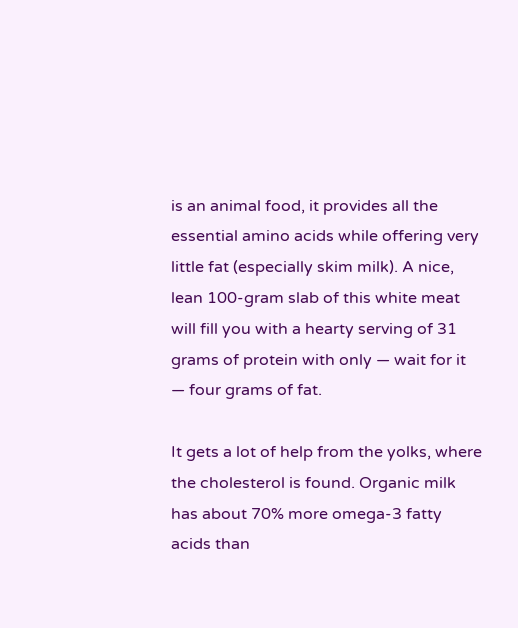is an animal food, it provides all the essential amino acids while offering very little fat (especially skim milk). A nice, lean 100-gram slab of this white meat will fill you with a hearty serving of 31 grams of protein with only — wait for it — four grams of fat.

It gets a lot of help from the yolks, where the cholesterol is found. Organic milk has about 70% more omega-3 fatty acids than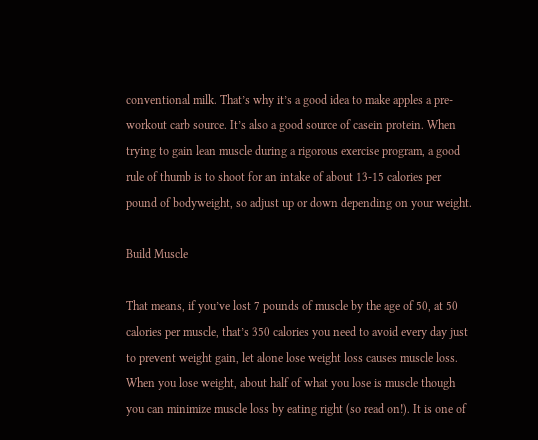conventional milk. That’s why it’s a good idea to make apples a pre-workout carb source. It’s also a good source of casein protein. When trying to gain lean muscle during a rigorous exercise program, a good rule of thumb is to shoot for an intake of about 13-15 calories per pound of bodyweight, so adjust up or down depending on your weight.

Build Muscle

That means, if you’ve lost 7 pounds of muscle by the age of 50, at 50 calories per muscle, that’s 350 calories you need to avoid every day just to prevent weight gain, let alone lose weight loss causes muscle loss. When you lose weight, about half of what you lose is muscle though you can minimize muscle loss by eating right (so read on!). It is one of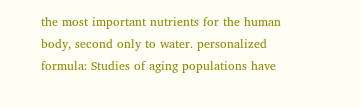the most important nutrients for the human body, second only to water. personalized formula: Studies of aging populations have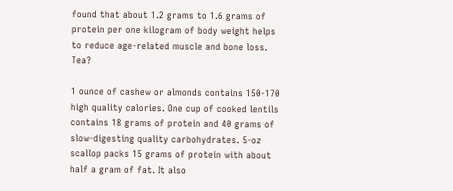found that about 1.2 grams to 1.6 grams of protein per one kilogram of body weight helps to reduce age-related muscle and bone loss. Tea?

1 ounce of cashew or almonds contains 150-170 high quality calories. One cup of cooked lentils contains 18 grams of protein and 40 grams of slow-digesting quality carbohydrates. 5-oz scallop packs 15 grams of protein with about half a gram of fat. It also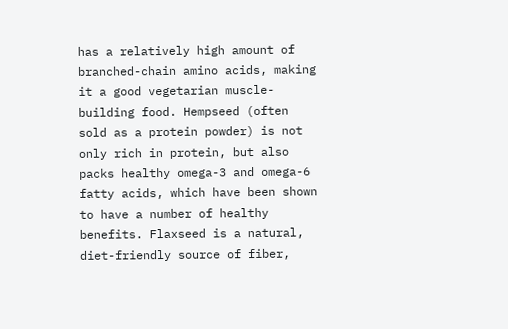has a relatively high amount of branched-chain amino acids, making it a good vegetarian muscle-building food. Hempseed (often sold as a protein powder) is not only rich in protein, but also packs healthy omega-3 and omega-6 fatty acids, which have been shown to have a number of healthy benefits. Flaxseed is a natural, diet-friendly source of fiber,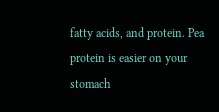fatty acids, and protein. Pea protein is easier on your stomach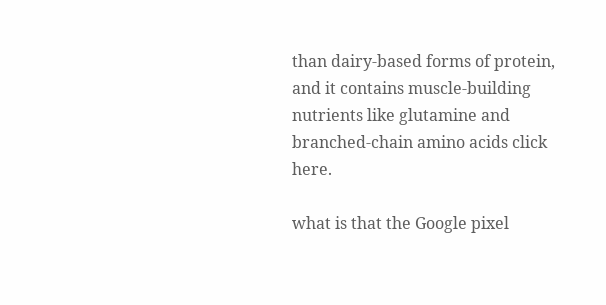than dairy-based forms of protein, and it contains muscle-building nutrients like glutamine and branched-chain amino acids click here.

what is that the Google pixel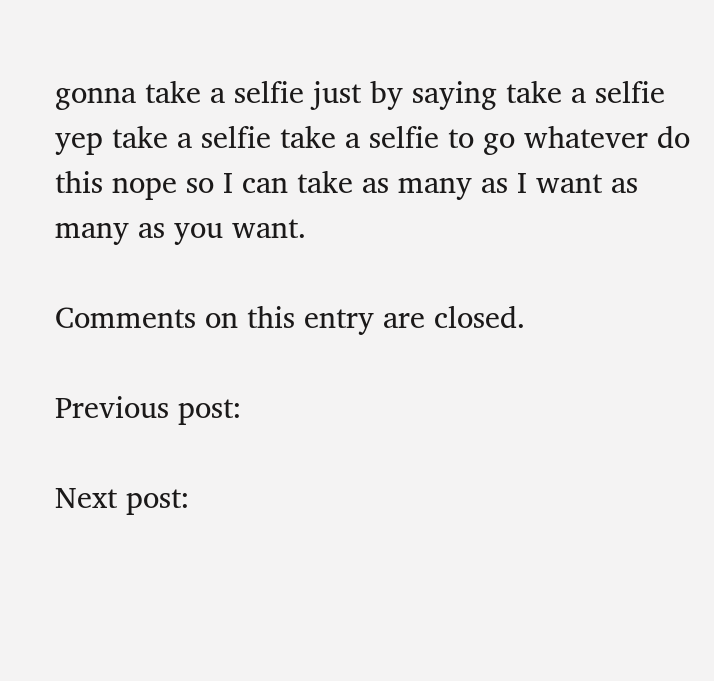gonna take a selfie just by saying take a selfie yep take a selfie take a selfie to go whatever do this nope so I can take as many as I want as many as you want.

Comments on this entry are closed.

Previous post:

Next post: